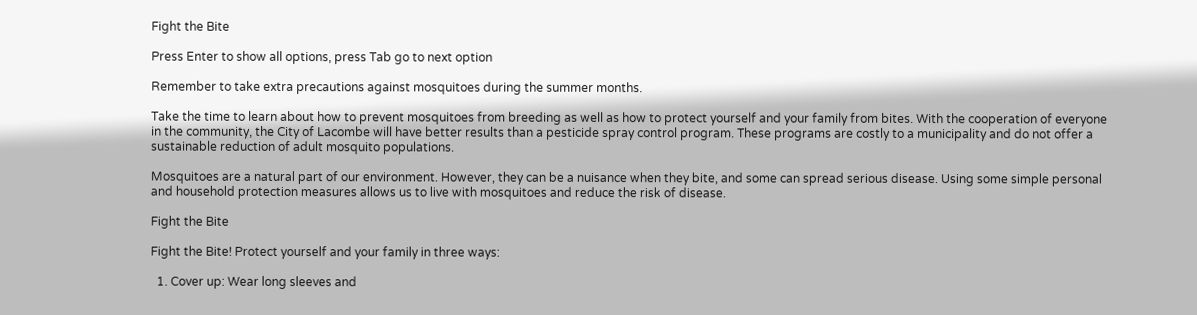Fight the Bite

Press Enter to show all options, press Tab go to next option

Remember to take extra precautions against mosquitoes during the summer months.

Take the time to learn about how to prevent mosquitoes from breeding as well as how to protect yourself and your family from bites. With the cooperation of everyone in the community, the City of Lacombe will have better results than a pesticide spray control program. These programs are costly to a municipality and do not offer a sustainable reduction of adult mosquito populations.

Mosquitoes are a natural part of our environment. However, they can be a nuisance when they bite, and some can spread serious disease. Using some simple personal and household protection measures allows us to live with mosquitoes and reduce the risk of disease.

Fight the Bite

Fight the Bite! Protect yourself and your family in three ways:

  1. Cover up: Wear long sleeves and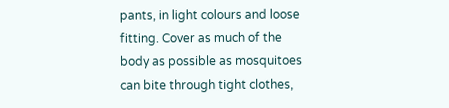pants, in light colours and loose fitting. Cover as much of the body as possible as mosquitoes can bite through tight clothes,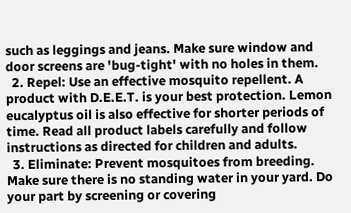such as leggings and jeans. Make sure window and door screens are 'bug-tight' with no holes in them.
  2. Repel: Use an effective mosquito repellent. A product with D.E.E.T. is your best protection. Lemon eucalyptus oil is also effective for shorter periods of time. Read all product labels carefully and follow instructions as directed for children and adults.
  3. Eliminate: Prevent mosquitoes from breeding. Make sure there is no standing water in your yard. Do your part by screening or covering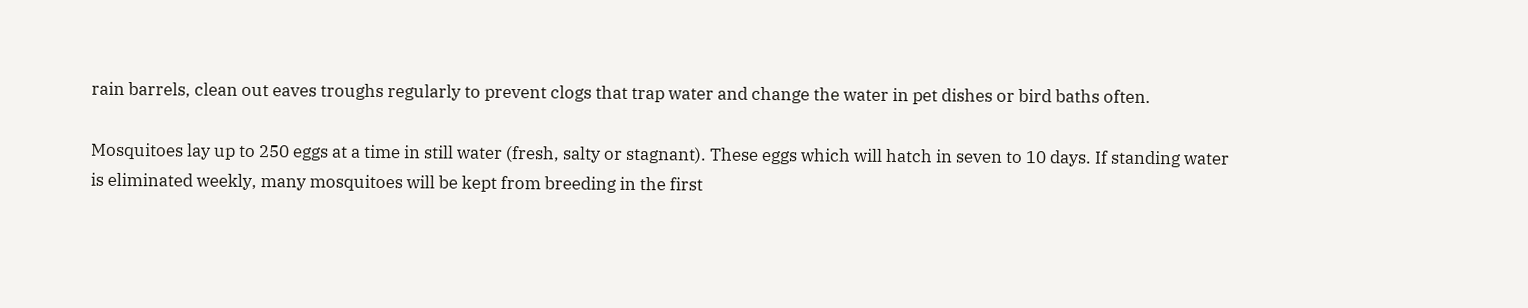rain barrels, clean out eaves troughs regularly to prevent clogs that trap water and change the water in pet dishes or bird baths often.

Mosquitoes lay up to 250 eggs at a time in still water (fresh, salty or stagnant). These eggs which will hatch in seven to 10 days. If standing water is eliminated weekly, many mosquitoes will be kept from breeding in the first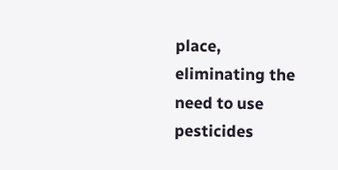place, eliminating the need to use pesticides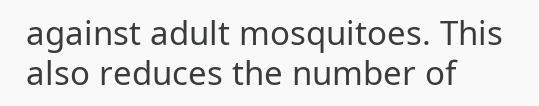against adult mosquitoes. This also reduces the number of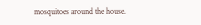mosquitoes around the house.